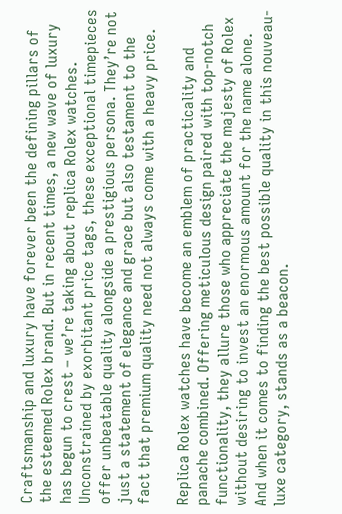Craftsmanship and luxury have forever been the defining pillars of the esteemed Rolex brand. But in recent times, a new wave of luxury has begun to crest – we’re taking about replica Rolex watches. Unconstrained by exorbitant price tags, these exceptional timepieces offer unbeatable quality alongside a prestigious persona. They’re not just a statement of elegance and grace but also testament to the fact that premium quality need not always come with a heavy price.

Replica Rolex watches have become an emblem of practicality and panache combined. Offering meticulous design paired with top-notch functionality, they allure those who appreciate the majesty of Rolex without desiring to invest an enormous amount for the name alone. And when it comes to finding the best possible quality in this nouveau-luxe category, stands as a beacon.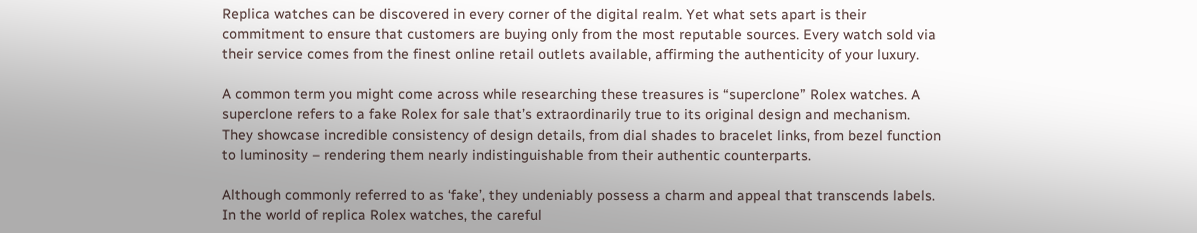Replica watches can be discovered in every corner of the digital realm. Yet what sets apart is their commitment to ensure that customers are buying only from the most reputable sources. Every watch sold via their service comes from the finest online retail outlets available, affirming the authenticity of your luxury.

A common term you might come across while researching these treasures is “superclone” Rolex watches. A superclone refers to a fake Rolex for sale that’s extraordinarily true to its original design and mechanism. They showcase incredible consistency of design details, from dial shades to bracelet links, from bezel function to luminosity – rendering them nearly indistinguishable from their authentic counterparts.

Although commonly referred to as ‘fake’, they undeniably possess a charm and appeal that transcends labels. In the world of replica Rolex watches, the careful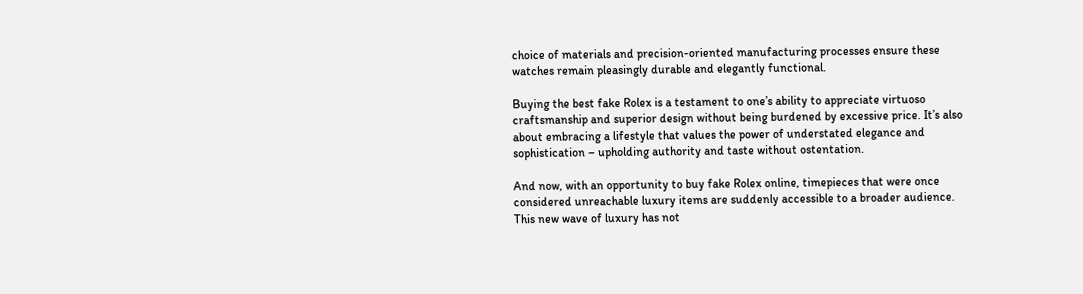choice of materials and precision-oriented manufacturing processes ensure these watches remain pleasingly durable and elegantly functional.

Buying the best fake Rolex is a testament to one’s ability to appreciate virtuoso craftsmanship and superior design without being burdened by excessive price. It’s also about embracing a lifestyle that values the power of understated elegance and sophistication – upholding authority and taste without ostentation.

And now, with an opportunity to buy fake Rolex online, timepieces that were once considered unreachable luxury items are suddenly accessible to a broader audience. This new wave of luxury has not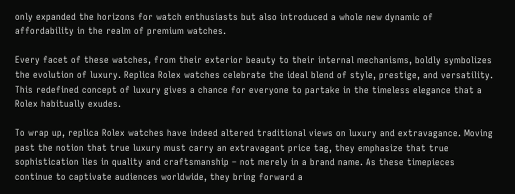only expanded the horizons for watch enthusiasts but also introduced a whole new dynamic of affordability in the realm of premium watches.

Every facet of these watches, from their exterior beauty to their internal mechanisms, boldly symbolizes the evolution of luxury. Replica Rolex watches celebrate the ideal blend of style, prestige, and versatility. This redefined concept of luxury gives a chance for everyone to partake in the timeless elegance that a Rolex habitually exudes.

To wrap up, replica Rolex watches have indeed altered traditional views on luxury and extravagance. Moving past the notion that true luxury must carry an extravagant price tag, they emphasize that true sophistication lies in quality and craftsmanship – not merely in a brand name. As these timepieces continue to captivate audiences worldwide, they bring forward a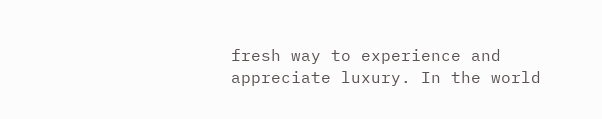fresh way to experience and appreciate luxury. In the world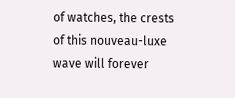of watches, the crests of this nouveau-luxe wave will forever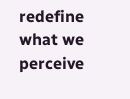redefine what we perceive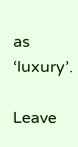as ‘luxury’.

Leave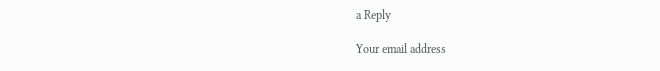a Reply

Your email address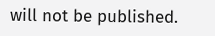will not be published.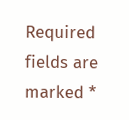Required fields are marked *